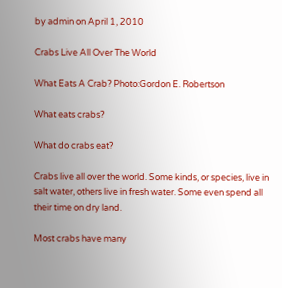by admin on April 1, 2010

Crabs Live All Over The World

What Eats A Crab? Photo:Gordon E. Robertson

What eats crabs?

What do crabs eat?

Crabs live all over the world. Some kinds, or species, live in salt water, others live in fresh water. Some even spend all their time on dry land.

Most crabs have many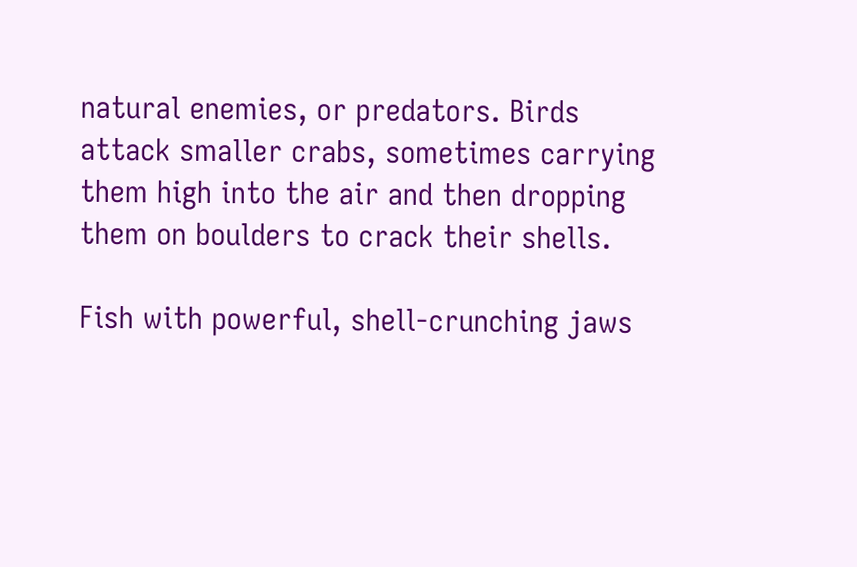natural enemies, or predators. Birds attack smaller crabs, sometimes carrying them high into the air and then dropping them on boulders to crack their shells.

Fish with powerful, shell-crunching jaws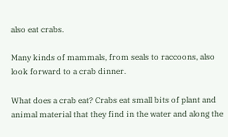also eat crabs.

Many kinds of mammals, from seals to raccoons, also look forward to a crab dinner.

What does a crab eat? Crabs eat small bits of plant and animal material that they find in the water and along the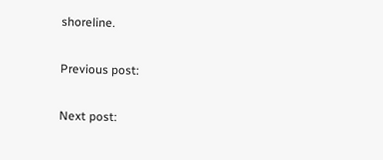shoreline.

Previous post:

Next post: